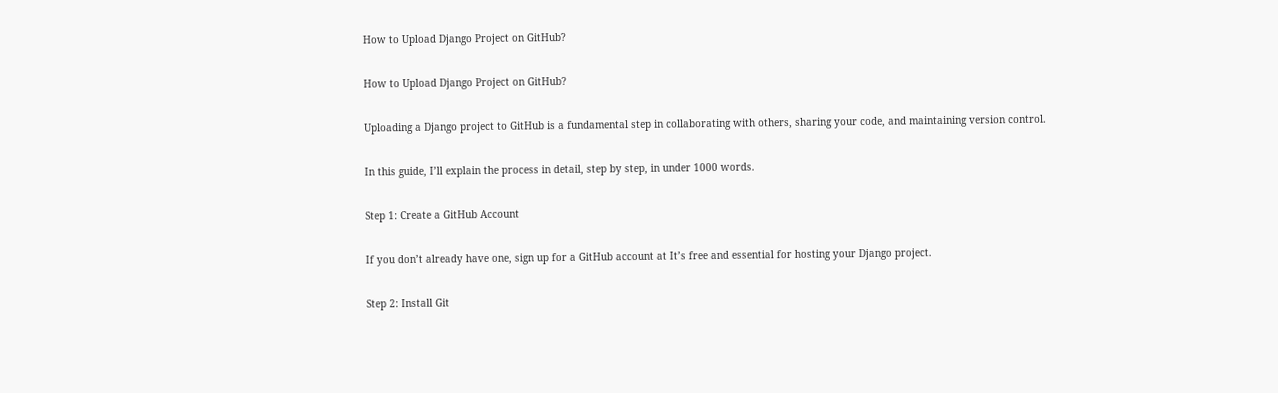How to Upload Django Project on GitHub?

How to Upload Django Project on GitHub?

Uploading a Django project to GitHub is a fundamental step in collaborating with others, sharing your code, and maintaining version control.

In this guide, I’ll explain the process in detail, step by step, in under 1000 words.

Step 1: Create a GitHub Account

If you don’t already have one, sign up for a GitHub account at It’s free and essential for hosting your Django project.

Step 2: Install Git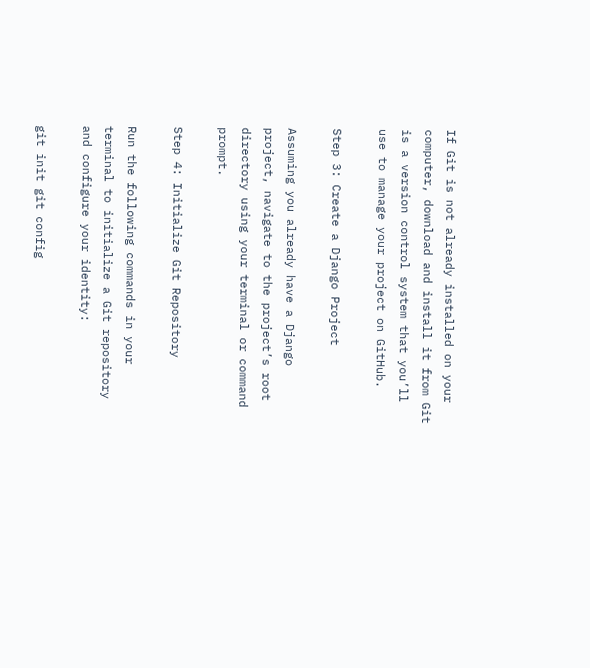If Git is not already installed on your computer, download and install it from Git is a version control system that you’ll use to manage your project on GitHub.

Step 3: Create a Django Project

Assuming you already have a Django project, navigate to the project’s root directory using your terminal or command prompt.

Step 4: Initialize Git Repository

Run the following commands in your terminal to initialize a Git repository and configure your identity:

git init git config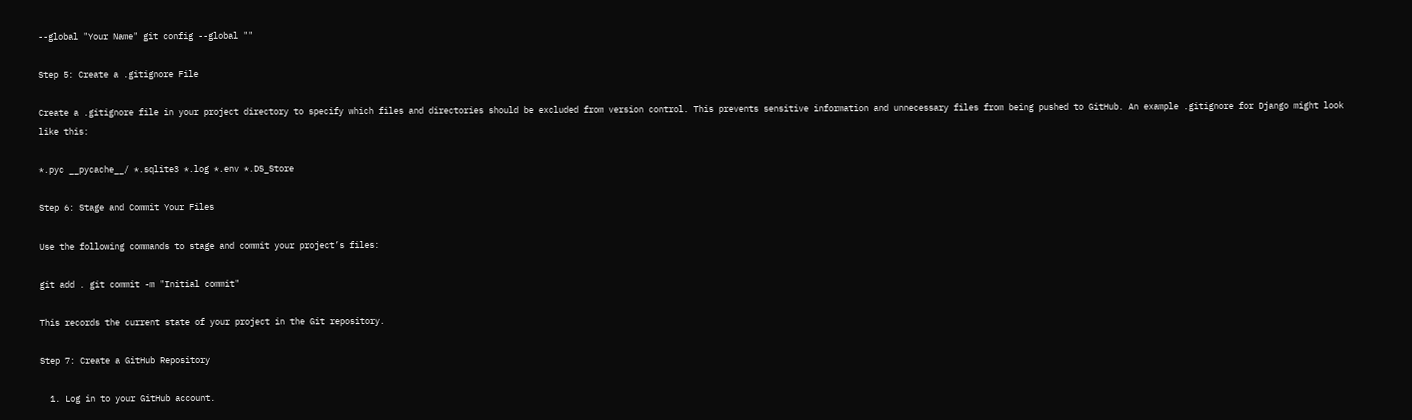--global "Your Name" git config --global ""

Step 5: Create a .gitignore File

Create a .gitignore file in your project directory to specify which files and directories should be excluded from version control. This prevents sensitive information and unnecessary files from being pushed to GitHub. An example .gitignore for Django might look like this:

*.pyc __pycache__/ *.sqlite3 *.log *.env *.DS_Store

Step 6: Stage and Commit Your Files

Use the following commands to stage and commit your project’s files:

git add . git commit -m "Initial commit"

This records the current state of your project in the Git repository.

Step 7: Create a GitHub Repository

  1. Log in to your GitHub account.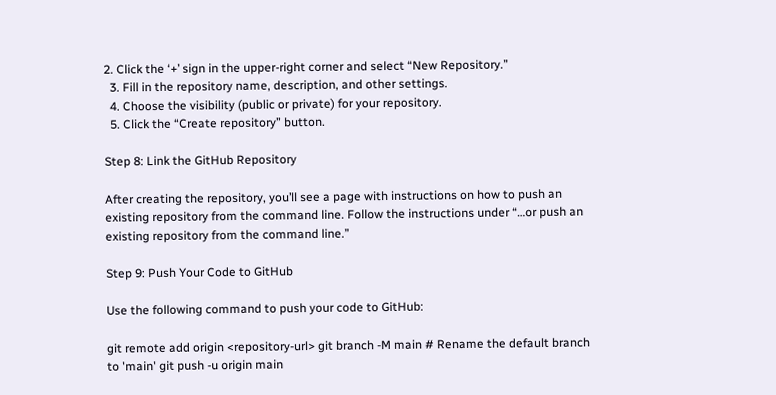2. Click the ‘+’ sign in the upper-right corner and select “New Repository.”
  3. Fill in the repository name, description, and other settings.
  4. Choose the visibility (public or private) for your repository.
  5. Click the “Create repository” button.

Step 8: Link the GitHub Repository

After creating the repository, you’ll see a page with instructions on how to push an existing repository from the command line. Follow the instructions under “…or push an existing repository from the command line.”

Step 9: Push Your Code to GitHub

Use the following command to push your code to GitHub:

git remote add origin <repository-url> git branch -M main # Rename the default branch to 'main' git push -u origin main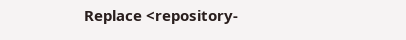Replace <repository-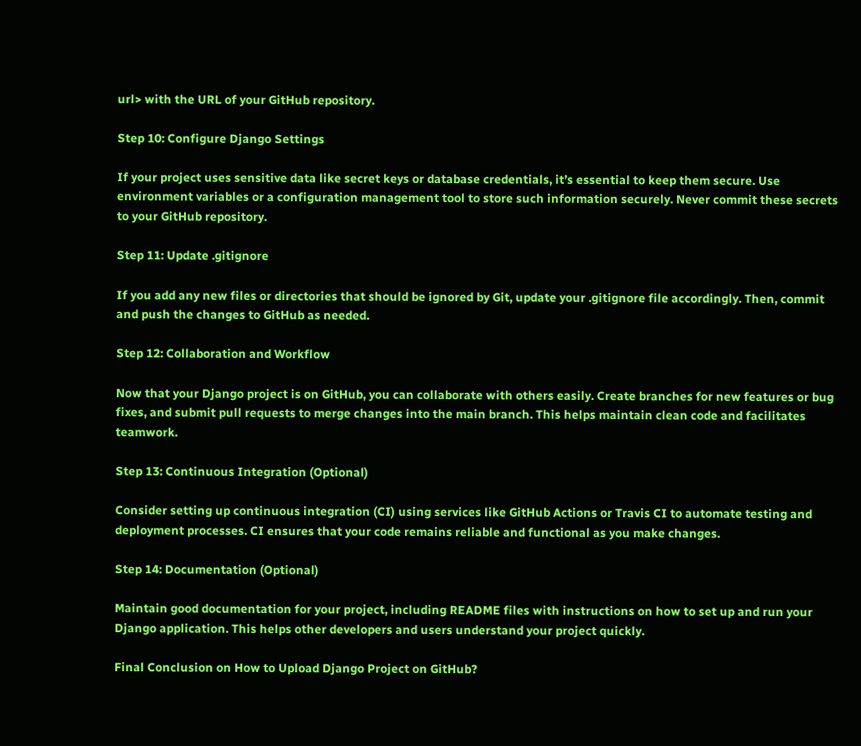url> with the URL of your GitHub repository.

Step 10: Configure Django Settings

If your project uses sensitive data like secret keys or database credentials, it’s essential to keep them secure. Use environment variables or a configuration management tool to store such information securely. Never commit these secrets to your GitHub repository.

Step 11: Update .gitignore

If you add any new files or directories that should be ignored by Git, update your .gitignore file accordingly. Then, commit and push the changes to GitHub as needed.

Step 12: Collaboration and Workflow

Now that your Django project is on GitHub, you can collaborate with others easily. Create branches for new features or bug fixes, and submit pull requests to merge changes into the main branch. This helps maintain clean code and facilitates teamwork.

Step 13: Continuous Integration (Optional)

Consider setting up continuous integration (CI) using services like GitHub Actions or Travis CI to automate testing and deployment processes. CI ensures that your code remains reliable and functional as you make changes.

Step 14: Documentation (Optional)

Maintain good documentation for your project, including README files with instructions on how to set up and run your Django application. This helps other developers and users understand your project quickly.

Final Conclusion on How to Upload Django Project on GitHub?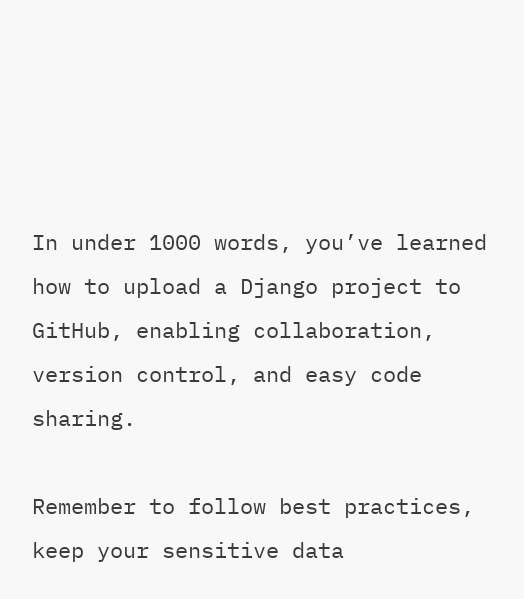In under 1000 words, you’ve learned how to upload a Django project to GitHub, enabling collaboration, version control, and easy code sharing.

Remember to follow best practices, keep your sensitive data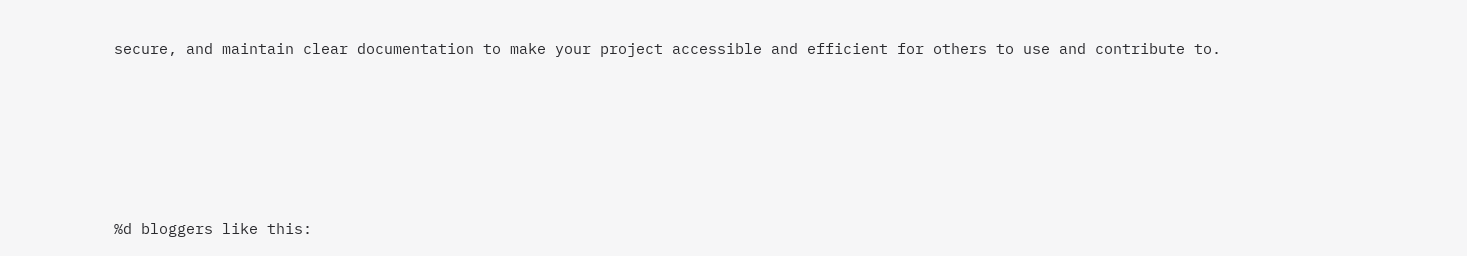secure, and maintain clear documentation to make your project accessible and efficient for others to use and contribute to.





%d bloggers like this: